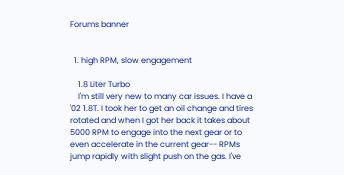Forums banner


  1. high RPM, slow engagement

    1.8 Liter Turbo
    I'm still very new to many car issues. I have a '02 1.8T. I took her to get an oil change and tires rotated and when I got her back it takes about 5000 RPM to engage into the next gear or to even accelerate in the current gear-- RPMs jump rapidly with slight push on the gas. I've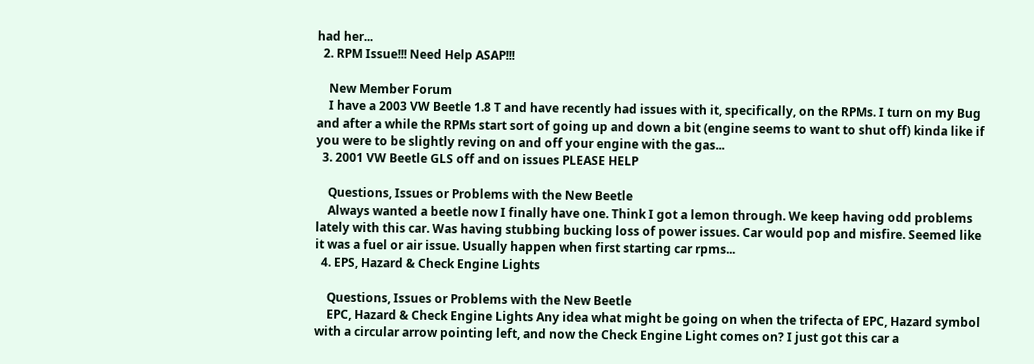had her...
  2. RPM Issue!!! Need Help ASAP!!!

    New Member Forum
    I have a 2003 VW Beetle 1.8 T and have recently had issues with it, specifically, on the RPMs. I turn on my Bug and after a while the RPMs start sort of going up and down a bit (engine seems to want to shut off) kinda like if you were to be slightly reving on and off your engine with the gas...
  3. 2001 VW Beetle GLS off and on issues PLEASE HELP

    Questions, Issues or Problems with the New Beetle
    Always wanted a beetle now I finally have one. Think I got a lemon through. We keep having odd problems lately with this car. Was having stubbing bucking loss of power issues. Car would pop and misfire. Seemed like it was a fuel or air issue. Usually happen when first starting car rpms...
  4. EPS, Hazard & Check Engine Lights

    Questions, Issues or Problems with the New Beetle
    EPC, Hazard & Check Engine Lights Any idea what might be going on when the trifecta of EPC, Hazard symbol with a circular arrow pointing left, and now the Check Engine Light comes on? I just got this car a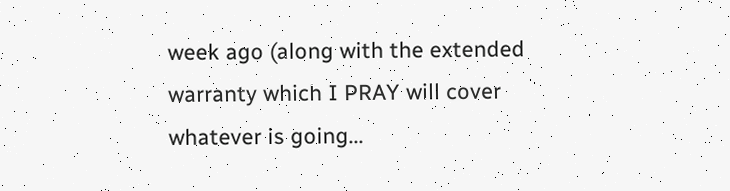week ago (along with the extended warranty which I PRAY will cover whatever is going...